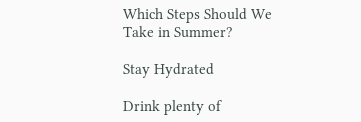Which Steps Should We Take in Summer?

Stay Hydrated

Drink plenty of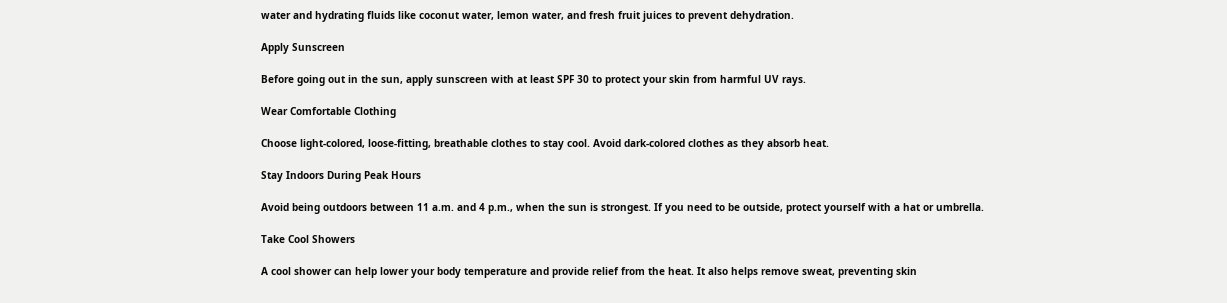water and hydrating fluids like coconut water, lemon water, and fresh fruit juices to prevent dehydration.

Apply Sunscreen

Before going out in the sun, apply sunscreen with at least SPF 30 to protect your skin from harmful UV rays.

Wear Comfortable Clothing

Choose light-colored, loose-fitting, breathable clothes to stay cool. Avoid dark-colored clothes as they absorb heat.

Stay Indoors During Peak Hours

Avoid being outdoors between 11 a.m. and 4 p.m., when the sun is strongest. If you need to be outside, protect yourself with a hat or umbrella.

Take Cool Showers

A cool shower can help lower your body temperature and provide relief from the heat. It also helps remove sweat, preventing skin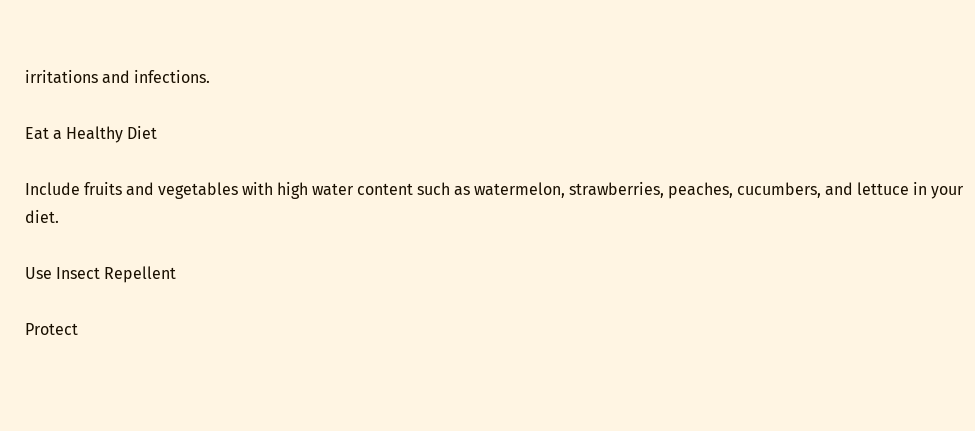irritations and infections.

Eat a Healthy Diet

Include fruits and vegetables with high water content such as watermelon, strawberries, peaches, cucumbers, and lettuce in your diet.

Use Insect Repellent

Protect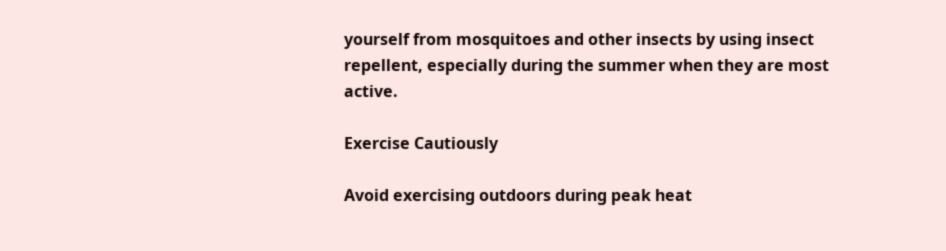yourself from mosquitoes and other insects by using insect repellent, especially during the summer when they are most active.

Exercise Cautiously

Avoid exercising outdoors during peak heat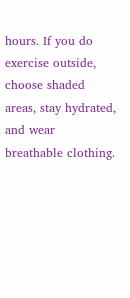hours. If you do exercise outside, choose shaded areas, stay hydrated, and wear breathable clothing.